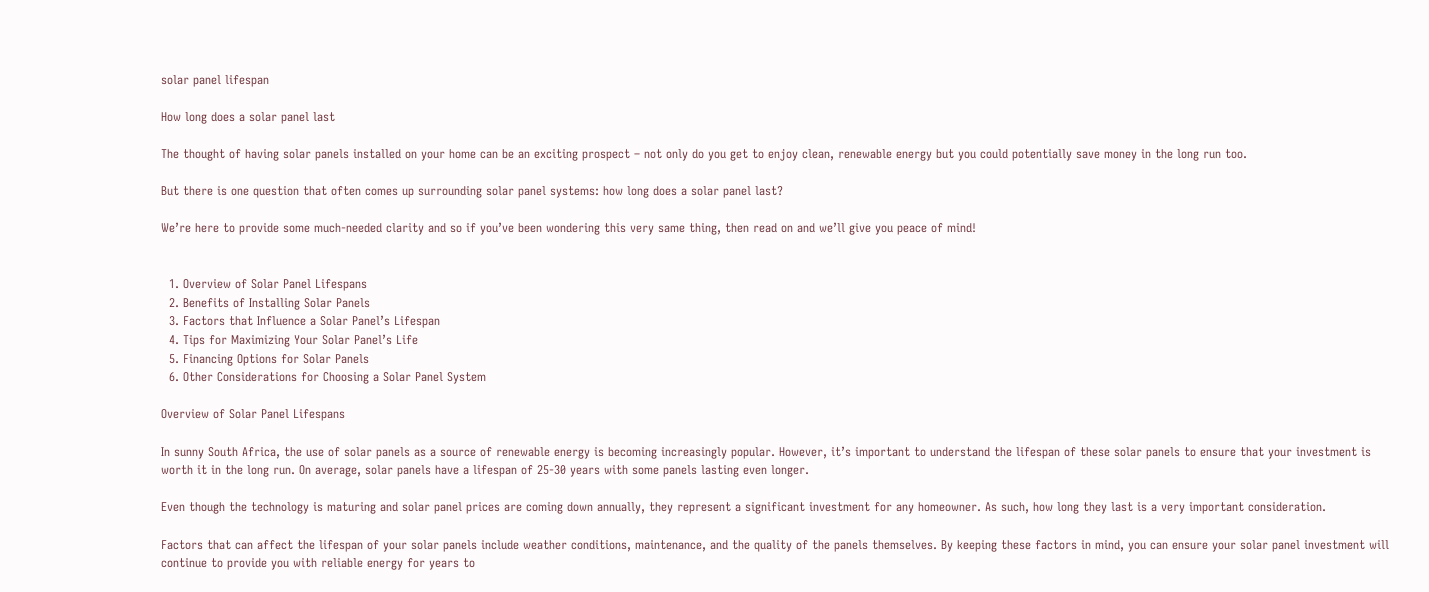solar panel lifespan

How long does a solar panel last

The thought of having solar panels installed on your home can be an exciting prospect – not only do you get to enjoy clean, renewable energy but you could potentially save money in the long run too.

But there is one question that often comes up surrounding solar panel systems: how long does a solar panel last?

We’re here to provide some much-needed clarity and so if you’ve been wondering this very same thing, then read on and we’ll give you peace of mind!


  1. Overview of Solar Panel Lifespans
  2. Benefits of Installing Solar Panels
  3. Factors that Influence a Solar Panel’s Lifespan
  4. Tips for Maximizing Your Solar Panel’s Life
  5. Financing Options for Solar Panels
  6. Other Considerations for Choosing a Solar Panel System

Overview of Solar Panel Lifespans

In sunny South Africa, the use of solar panels as a source of renewable energy is becoming increasingly popular. However, it’s important to understand the lifespan of these solar panels to ensure that your investment is worth it in the long run. On average, solar panels have a lifespan of 25-30 years with some panels lasting even longer.

Even though the technology is maturing and solar panel prices are coming down annually, they represent a significant investment for any homeowner. As such, how long they last is a very important consideration.

Factors that can affect the lifespan of your solar panels include weather conditions, maintenance, and the quality of the panels themselves. By keeping these factors in mind, you can ensure your solar panel investment will continue to provide you with reliable energy for years to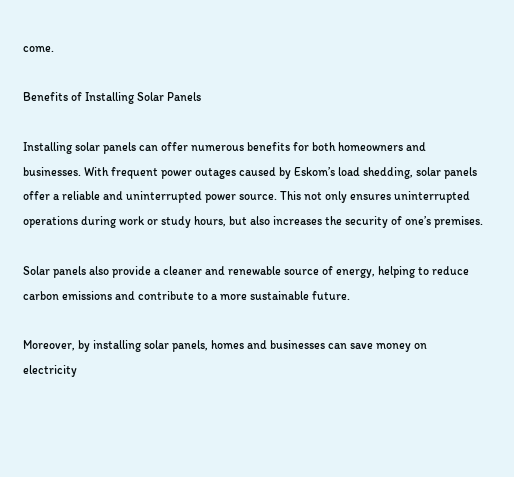come.

Benefits of Installing Solar Panels

Installing solar panels can offer numerous benefits for both homeowners and businesses. With frequent power outages caused by Eskom’s load shedding, solar panels offer a reliable and uninterrupted power source. This not only ensures uninterrupted operations during work or study hours, but also increases the security of one’s premises.

Solar panels also provide a cleaner and renewable source of energy, helping to reduce carbon emissions and contribute to a more sustainable future.

Moreover, by installing solar panels, homes and businesses can save money on electricity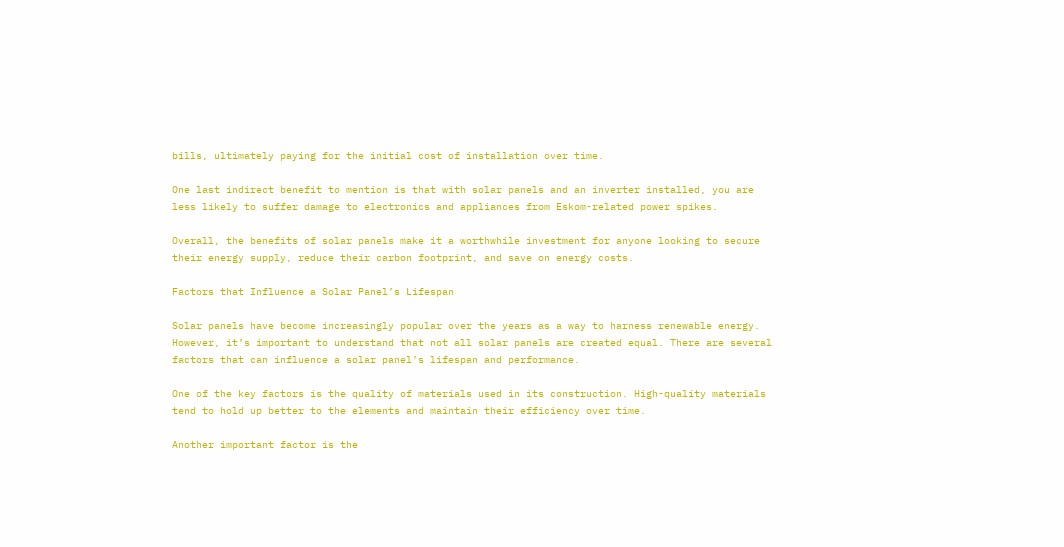bills, ultimately paying for the initial cost of installation over time.

One last indirect benefit to mention is that with solar panels and an inverter installed, you are less likely to suffer damage to electronics and appliances from Eskom-related power spikes.

Overall, the benefits of solar panels make it a worthwhile investment for anyone looking to secure their energy supply, reduce their carbon footprint, and save on energy costs.

Factors that Influence a Solar Panel’s Lifespan

Solar panels have become increasingly popular over the years as a way to harness renewable energy. However, it’s important to understand that not all solar panels are created equal. There are several factors that can influence a solar panel’s lifespan and performance.

One of the key factors is the quality of materials used in its construction. High-quality materials tend to hold up better to the elements and maintain their efficiency over time.

Another important factor is the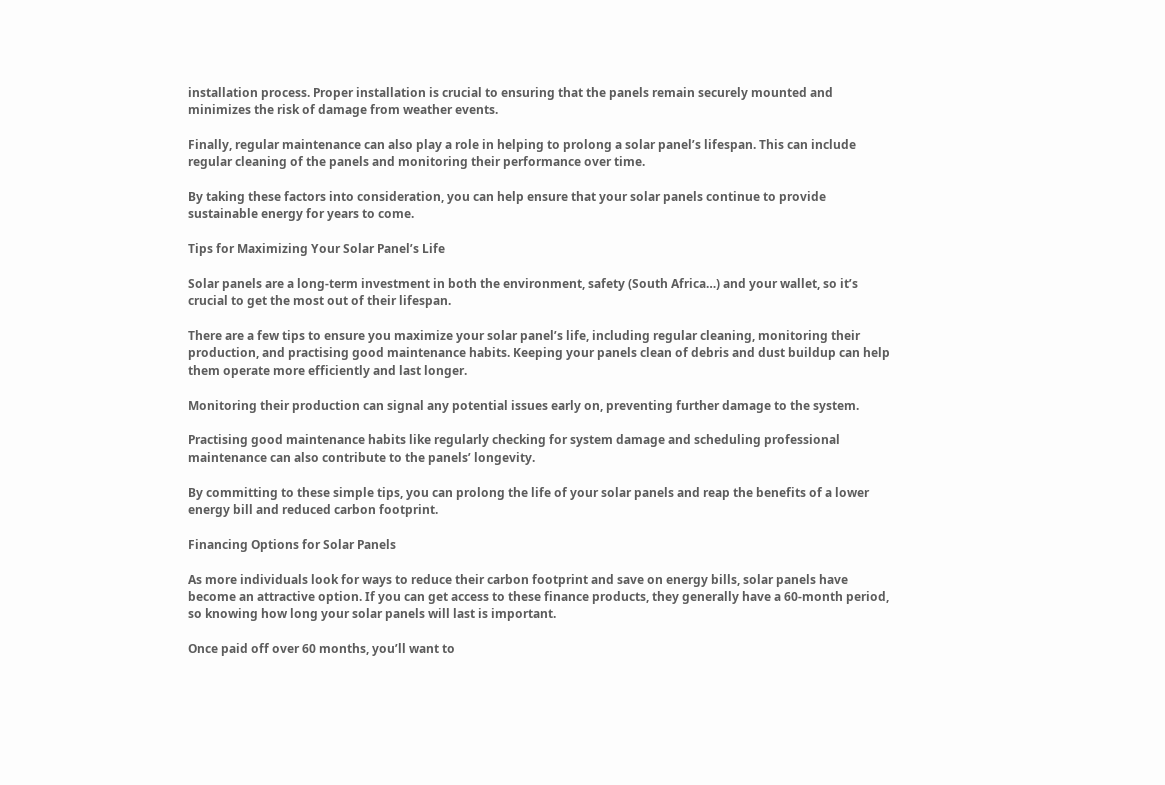installation process. Proper installation is crucial to ensuring that the panels remain securely mounted and minimizes the risk of damage from weather events.

Finally, regular maintenance can also play a role in helping to prolong a solar panel’s lifespan. This can include regular cleaning of the panels and monitoring their performance over time.

By taking these factors into consideration, you can help ensure that your solar panels continue to provide sustainable energy for years to come.

Tips for Maximizing Your Solar Panel’s Life

Solar panels are a long-term investment in both the environment, safety (South Africa…) and your wallet, so it’s crucial to get the most out of their lifespan.

There are a few tips to ensure you maximize your solar panel’s life, including regular cleaning, monitoring their production, and practising good maintenance habits. Keeping your panels clean of debris and dust buildup can help them operate more efficiently and last longer.

Monitoring their production can signal any potential issues early on, preventing further damage to the system.

Practising good maintenance habits like regularly checking for system damage and scheduling professional maintenance can also contribute to the panels’ longevity.

By committing to these simple tips, you can prolong the life of your solar panels and reap the benefits of a lower energy bill and reduced carbon footprint.

Financing Options for Solar Panels

As more individuals look for ways to reduce their carbon footprint and save on energy bills, solar panels have become an attractive option. If you can get access to these finance products, they generally have a 60-month period, so knowing how long your solar panels will last is important.

Once paid off over 60 months, you’ll want to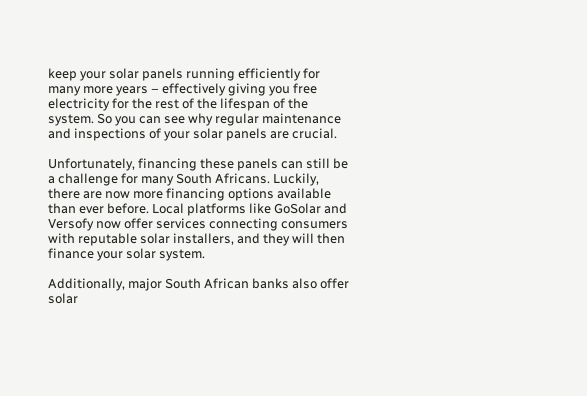keep your solar panels running efficiently for many more years – effectively giving you free electricity for the rest of the lifespan of the system. So you can see why regular maintenance and inspections of your solar panels are crucial.

Unfortunately, financing these panels can still be a challenge for many South Africans. Luckily, there are now more financing options available than ever before. Local platforms like GoSolar and Versofy now offer services connecting consumers with reputable solar installers, and they will then finance your solar system.

Additionally, major South African banks also offer solar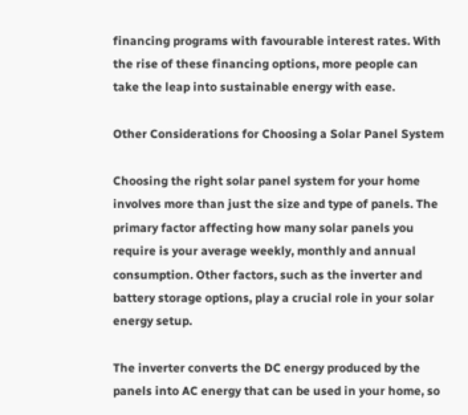financing programs with favourable interest rates. With the rise of these financing options, more people can take the leap into sustainable energy with ease.

Other Considerations for Choosing a Solar Panel System

Choosing the right solar panel system for your home involves more than just the size and type of panels. The primary factor affecting how many solar panels you require is your average weekly, monthly and annual consumption. Other factors, such as the inverter and battery storage options, play a crucial role in your solar energy setup.

The inverter converts the DC energy produced by the panels into AC energy that can be used in your home, so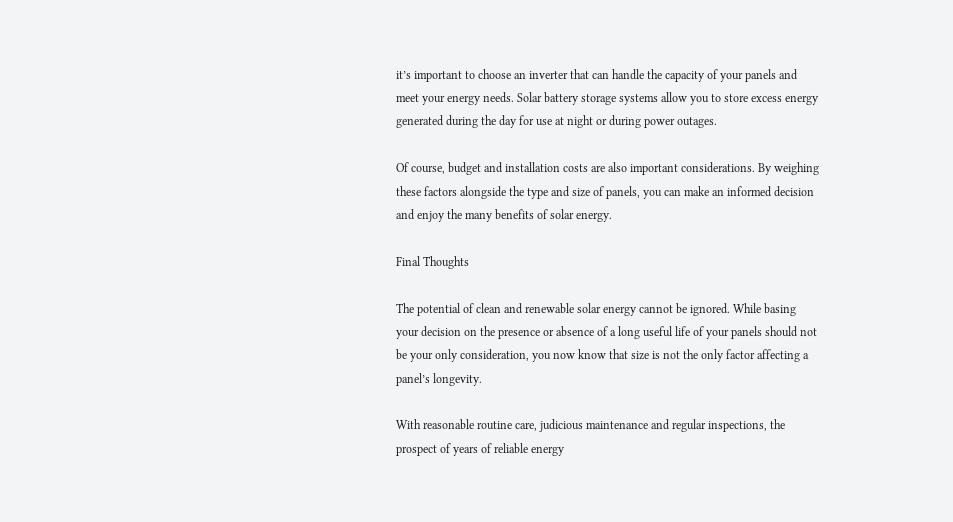it’s important to choose an inverter that can handle the capacity of your panels and meet your energy needs. Solar battery storage systems allow you to store excess energy generated during the day for use at night or during power outages.

Of course, budget and installation costs are also important considerations. By weighing these factors alongside the type and size of panels, you can make an informed decision and enjoy the many benefits of solar energy.

Final Thoughts

The potential of clean and renewable solar energy cannot be ignored. While basing your decision on the presence or absence of a long useful life of your panels should not be your only consideration, you now know that size is not the only factor affecting a panel’s longevity.

With reasonable routine care, judicious maintenance and regular inspections, the prospect of years of reliable energy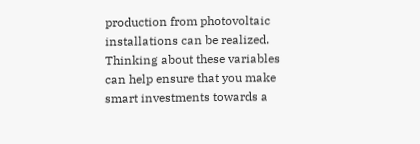production from photovoltaic installations can be realized. Thinking about these variables can help ensure that you make smart investments towards a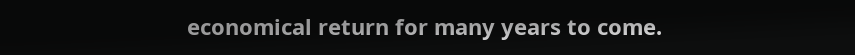economical return for many years to come.